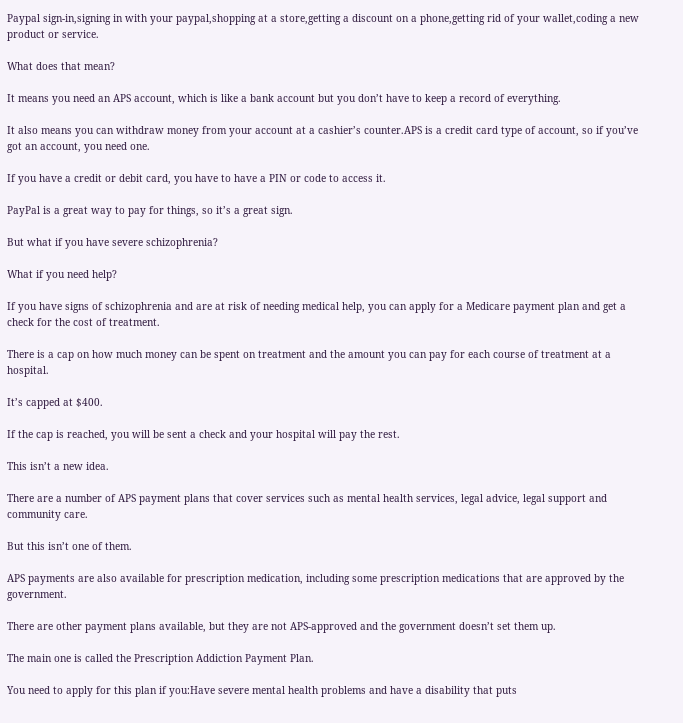Paypal sign-in,signing in with your paypal,shopping at a store,getting a discount on a phone,getting rid of your wallet,coding a new product or service.

What does that mean?

It means you need an APS account, which is like a bank account but you don’t have to keep a record of everything.

It also means you can withdraw money from your account at a cashier’s counter.APS is a credit card type of account, so if you’ve got an account, you need one.

If you have a credit or debit card, you have to have a PIN or code to access it.

PayPal is a great way to pay for things, so it’s a great sign.

But what if you have severe schizophrenia?

What if you need help?

If you have signs of schizophrenia and are at risk of needing medical help, you can apply for a Medicare payment plan and get a check for the cost of treatment.

There is a cap on how much money can be spent on treatment and the amount you can pay for each course of treatment at a hospital.

It’s capped at $400.

If the cap is reached, you will be sent a check and your hospital will pay the rest.

This isn’t a new idea.

There are a number of APS payment plans that cover services such as mental health services, legal advice, legal support and community care.

But this isn’t one of them.

APS payments are also available for prescription medication, including some prescription medications that are approved by the government.

There are other payment plans available, but they are not APS-approved and the government doesn’t set them up.

The main one is called the Prescription Addiction Payment Plan.

You need to apply for this plan if you:Have severe mental health problems and have a disability that puts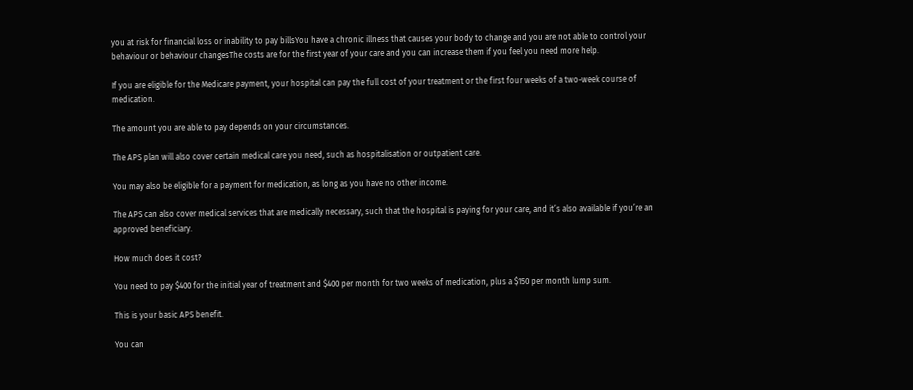you at risk for financial loss or inability to pay billsYou have a chronic illness that causes your body to change and you are not able to control your behaviour or behaviour changesThe costs are for the first year of your care and you can increase them if you feel you need more help.

If you are eligible for the Medicare payment, your hospital can pay the full cost of your treatment or the first four weeks of a two-week course of medication.

The amount you are able to pay depends on your circumstances.

The APS plan will also cover certain medical care you need, such as hospitalisation or outpatient care.

You may also be eligible for a payment for medication, as long as you have no other income.

The APS can also cover medical services that are medically necessary, such that the hospital is paying for your care, and it’s also available if you’re an approved beneficiary.

How much does it cost?

You need to pay $400 for the initial year of treatment and $400 per month for two weeks of medication, plus a $150 per month lump sum.

This is your basic APS benefit.

You can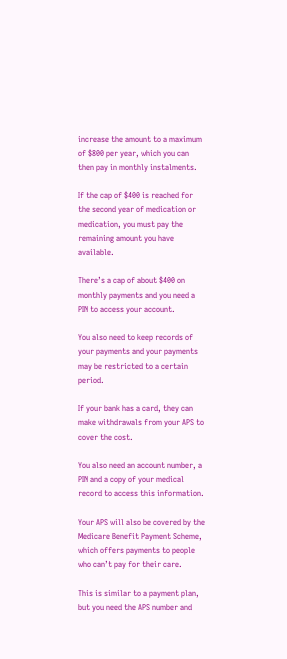increase the amount to a maximum of $800 per year, which you can then pay in monthly instalments.

If the cap of $400 is reached for the second year of medication or medication, you must pay the remaining amount you have available.

There’s a cap of about $400 on monthly payments and you need a PIN to access your account.

You also need to keep records of your payments and your payments may be restricted to a certain period.

If your bank has a card, they can make withdrawals from your APS to cover the cost.

You also need an account number, a PIN and a copy of your medical record to access this information.

Your APS will also be covered by the Medicare Benefit Payment Scheme, which offers payments to people who can’t pay for their care.

This is similar to a payment plan, but you need the APS number and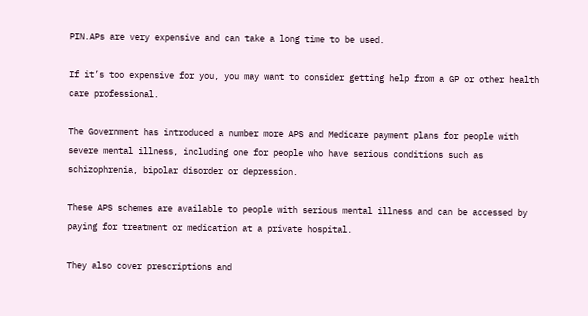PIN.APs are very expensive and can take a long time to be used.

If it’s too expensive for you, you may want to consider getting help from a GP or other health care professional.

The Government has introduced a number more APS and Medicare payment plans for people with severe mental illness, including one for people who have serious conditions such as schizophrenia, bipolar disorder or depression.

These APS schemes are available to people with serious mental illness and can be accessed by paying for treatment or medication at a private hospital.

They also cover prescriptions and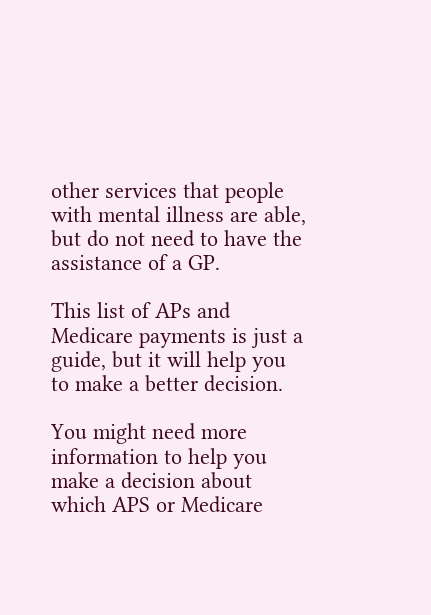other services that people with mental illness are able, but do not need to have the assistance of a GP.

This list of APs and Medicare payments is just a guide, but it will help you to make a better decision.

You might need more information to help you make a decision about which APS or Medicare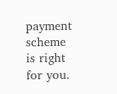payment scheme is right for you.